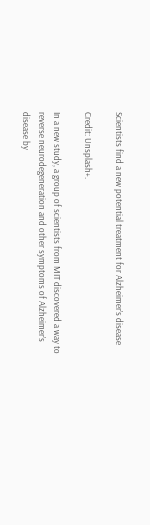Scientists find a new potential treatment for Alzheimer’s disease

Credit: Unsplash+.

In a new study, a group of scientists from MIT discovered a way to reverse neurodegeneration and other symptoms of Alzheimer’s disease by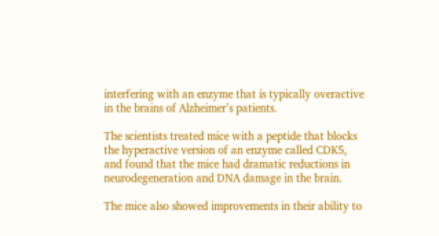interfering with an enzyme that is typically overactive in the brains of Alzheimer’s patients.

The scientists treated mice with a peptide that blocks the hyperactive version of an enzyme called CDK5, and found that the mice had dramatic reductions in neurodegeneration and DNA damage in the brain.

The mice also showed improvements in their ability to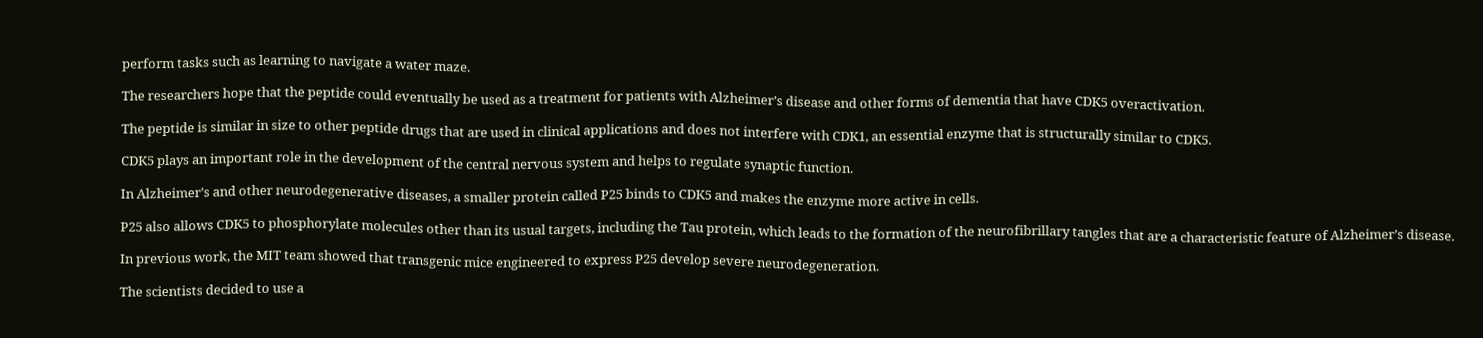perform tasks such as learning to navigate a water maze.

The researchers hope that the peptide could eventually be used as a treatment for patients with Alzheimer’s disease and other forms of dementia that have CDK5 overactivation.

The peptide is similar in size to other peptide drugs that are used in clinical applications and does not interfere with CDK1, an essential enzyme that is structurally similar to CDK5.

CDK5 plays an important role in the development of the central nervous system and helps to regulate synaptic function.

In Alzheimer’s and other neurodegenerative diseases, a smaller protein called P25 binds to CDK5 and makes the enzyme more active in cells.

P25 also allows CDK5 to phosphorylate molecules other than its usual targets, including the Tau protein, which leads to the formation of the neurofibrillary tangles that are a characteristic feature of Alzheimer’s disease.

In previous work, the MIT team showed that transgenic mice engineered to express P25 develop severe neurodegeneration.

The scientists decided to use a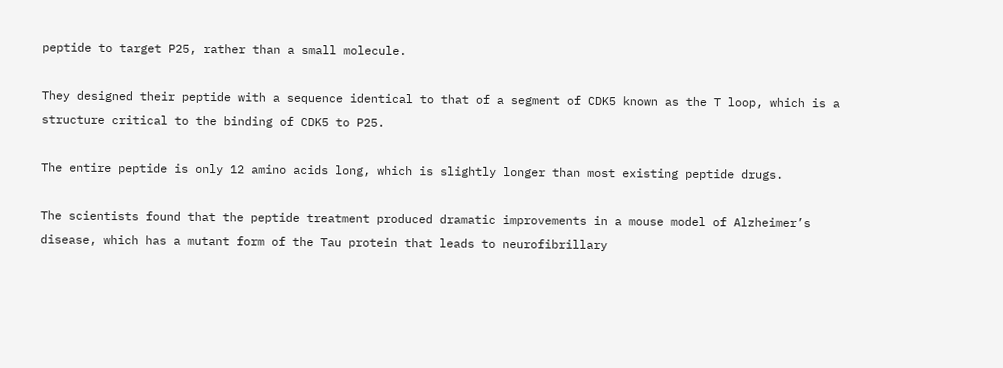peptide to target P25, rather than a small molecule.

They designed their peptide with a sequence identical to that of a segment of CDK5 known as the T loop, which is a structure critical to the binding of CDK5 to P25.

The entire peptide is only 12 amino acids long, which is slightly longer than most existing peptide drugs.

The scientists found that the peptide treatment produced dramatic improvements in a mouse model of Alzheimer’s disease, which has a mutant form of the Tau protein that leads to neurofibrillary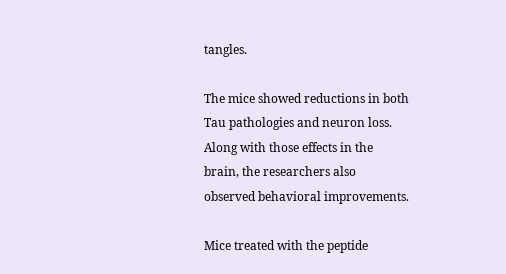tangles.

The mice showed reductions in both Tau pathologies and neuron loss. Along with those effects in the brain, the researchers also observed behavioral improvements.

Mice treated with the peptide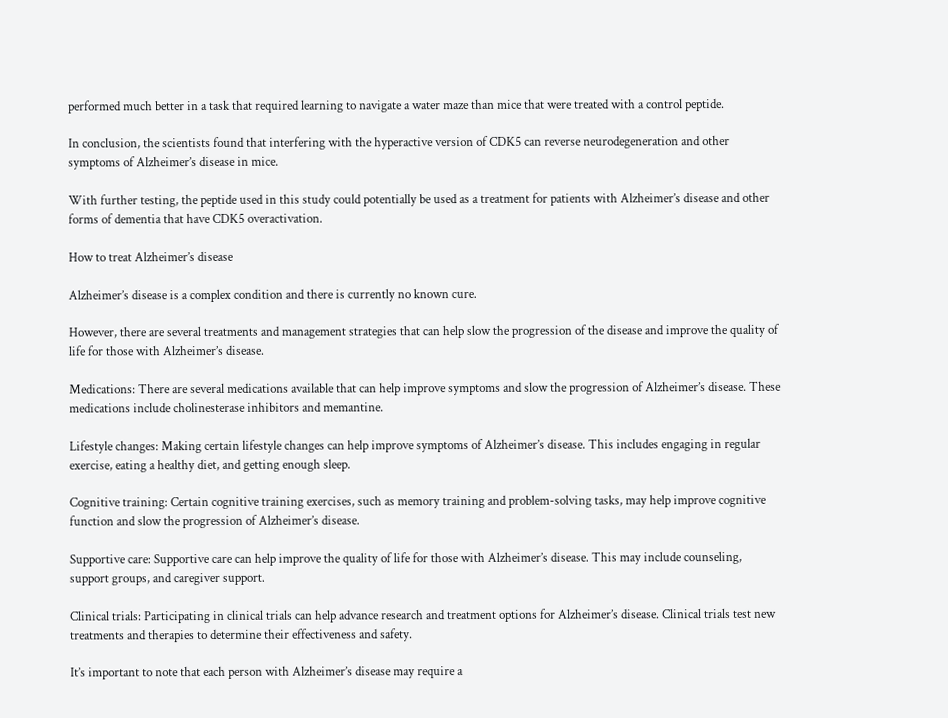performed much better in a task that required learning to navigate a water maze than mice that were treated with a control peptide.

In conclusion, the scientists found that interfering with the hyperactive version of CDK5 can reverse neurodegeneration and other symptoms of Alzheimer’s disease in mice.

With further testing, the peptide used in this study could potentially be used as a treatment for patients with Alzheimer’s disease and other forms of dementia that have CDK5 overactivation.

How to treat Alzheimer’s disease

Alzheimer’s disease is a complex condition and there is currently no known cure.

However, there are several treatments and management strategies that can help slow the progression of the disease and improve the quality of life for those with Alzheimer’s disease.

Medications: There are several medications available that can help improve symptoms and slow the progression of Alzheimer’s disease. These medications include cholinesterase inhibitors and memantine.

Lifestyle changes: Making certain lifestyle changes can help improve symptoms of Alzheimer’s disease. This includes engaging in regular exercise, eating a healthy diet, and getting enough sleep.

Cognitive training: Certain cognitive training exercises, such as memory training and problem-solving tasks, may help improve cognitive function and slow the progression of Alzheimer’s disease.

Supportive care: Supportive care can help improve the quality of life for those with Alzheimer’s disease. This may include counseling, support groups, and caregiver support.

Clinical trials: Participating in clinical trials can help advance research and treatment options for Alzheimer’s disease. Clinical trials test new treatments and therapies to determine their effectiveness and safety.

It’s important to note that each person with Alzheimer’s disease may require a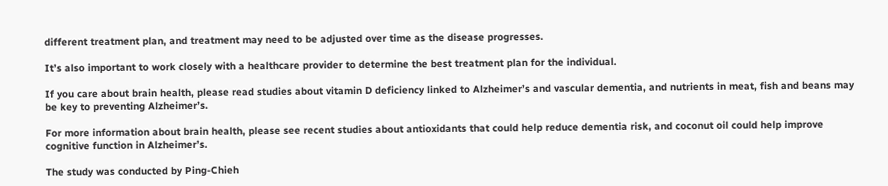different treatment plan, and treatment may need to be adjusted over time as the disease progresses.

It’s also important to work closely with a healthcare provider to determine the best treatment plan for the individual.

If you care about brain health, please read studies about vitamin D deficiency linked to Alzheimer’s and vascular dementia, and nutrients in meat, fish and beans may be key to preventing Alzheimer’s.

For more information about brain health, please see recent studies about antioxidants that could help reduce dementia risk, and coconut oil could help improve cognitive function in Alzheimer’s.

The study was conducted by Ping-Chieh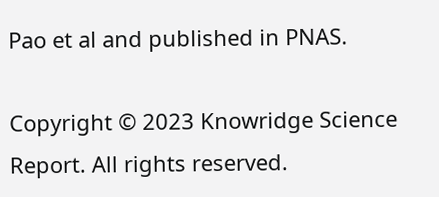Pao et al and published in PNAS.

Copyright © 2023 Knowridge Science Report. All rights reserved.